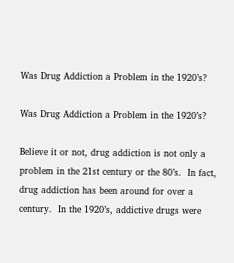Was Drug Addiction a Problem in the 1920’s?

Was Drug Addiction a Problem in the 1920’s?

Believe it or not, drug addiction is not only a problem in the 21st century or the 80’s.  In fact, drug addiction has been around for over a century.  In the 1920’s, addictive drugs were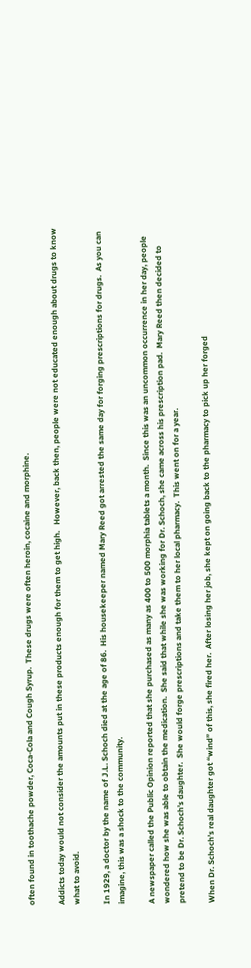often found in toothache powder, Coca-Cola and Cough Syrup.  These drugs were often heroin, cocaine and morphine.

Addicts today would not consider the amounts put in these products enough for them to get high.   However, back then, people were not educated enough about drugs to know what to avoid.

In 1929, a doctor by the name of J.L. Schoch died at the age of 86.  His housekeeper named Mary Reed got arrested the same day for forging prescriptions for drugs.  As you can imagine, this was a shock to the community.

A newspaper called the Public Opinion reported that she purchased as many as 400 to 500 morphia tablets a month.  Since this was an uncommon occurrence in her day, people wondered how she was able to obtain the medication.  She said that while she was working for Dr. Schoch, she came across his prescription pad.  Mary Reed then decided to pretend to be Dr. Schoch’s daughter.  She would forge prescriptions and take them to her local pharmacy.  This went on for a year.

When Dr. Schoch’s real daughter got “wind” of this, she fired her.  After losing her job, she kept on going back to the pharmacy to pick up her forged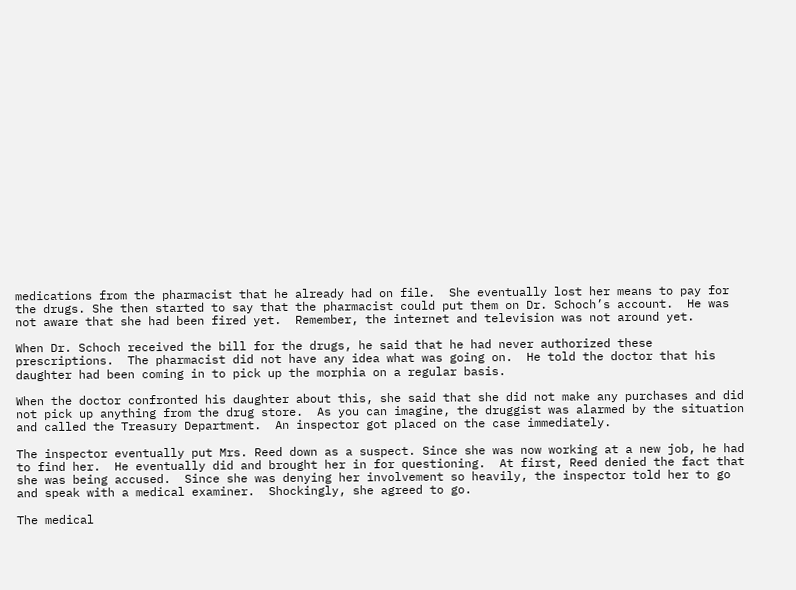medications from the pharmacist that he already had on file.  She eventually lost her means to pay for the drugs. She then started to say that the pharmacist could put them on Dr. Schoch’s account.  He was not aware that she had been fired yet.  Remember, the internet and television was not around yet.

When Dr. Schoch received the bill for the drugs, he said that he had never authorized these prescriptions.  The pharmacist did not have any idea what was going on.  He told the doctor that his daughter had been coming in to pick up the morphia on a regular basis.

When the doctor confronted his daughter about this, she said that she did not make any purchases and did not pick up anything from the drug store.  As you can imagine, the druggist was alarmed by the situation and called the Treasury Department.  An inspector got placed on the case immediately.

The inspector eventually put Mrs. Reed down as a suspect. Since she was now working at a new job, he had to find her.  He eventually did and brought her in for questioning.  At first, Reed denied the fact that she was being accused.  Since she was denying her involvement so heavily, the inspector told her to go and speak with a medical examiner.  Shockingly, she agreed to go.

The medical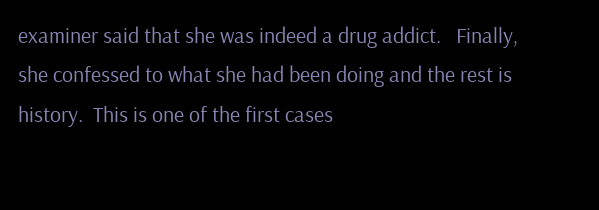examiner said that she was indeed a drug addict.   Finally, she confessed to what she had been doing and the rest is history.  This is one of the first cases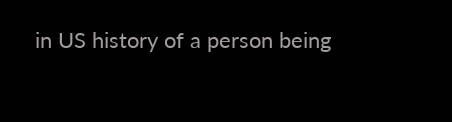in US history of a person being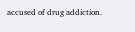accused of drug addiction.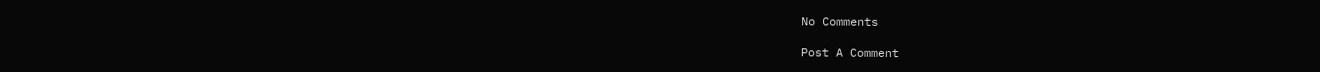No Comments

Post A Comment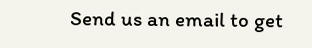Send us an email to get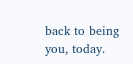back to being you, today.